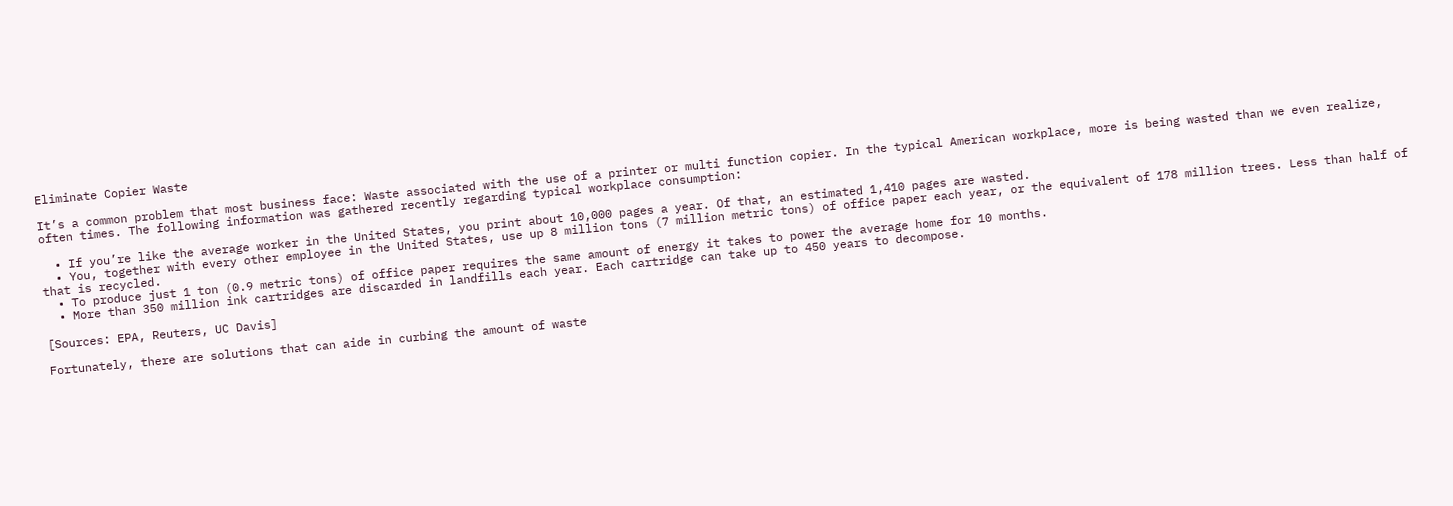Eliminate Copier Waste

It’s a common problem that most business face: Waste associated with the use of a printer or multi function copier. In the typical American workplace, more is being wasted than we even realize, often times. The following information was gathered recently regarding typical workplace consumption:

  • If you’re like the average worker in the United States, you print about 10,000 pages a year. Of that, an estimated 1,410 pages are wasted.
  • You, together with every other employee in the United States, use up 8 million tons (7 million metric tons) of office paper each year, or the equivalent of 178 million trees. Less than half of that is recycled.
  • To produce just 1 ton (0.9 metric tons) of office paper requires the same amount of energy it takes to power the average home for 10 months.
  • More than 350 million ink cartridges are discarded in landfills each year. Each cartridge can take up to 450 years to decompose.

[Sources: EPA, Reuters, UC Davis]

Fortunately, there are solutions that can aide in curbing the amount of waste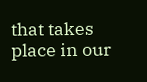that takes place in our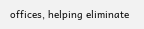offices, helping eliminate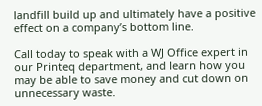landfill build up and ultimately have a positive effect on a company’s bottom line.

Call today to speak with a WJ Office expert in our Printeq department, and learn how you may be able to save money and cut down on unnecessary waste.